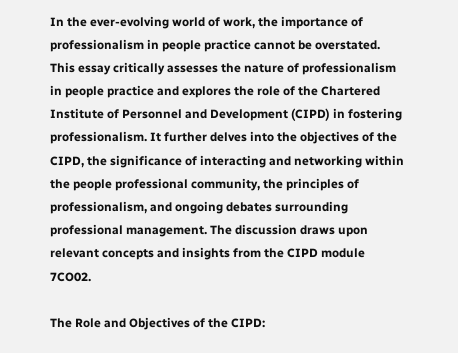In the ever-evolving world of work, the importance of professionalism in people practice cannot be overstated. This essay critically assesses the nature of professionalism in people practice and explores the role of the Chartered Institute of Personnel and Development (CIPD) in fostering professionalism. It further delves into the objectives of the CIPD, the significance of interacting and networking within the people professional community, the principles of professionalism, and ongoing debates surrounding professional management. The discussion draws upon relevant concepts and insights from the CIPD module 7CO02.

The Role and Objectives of the CIPD: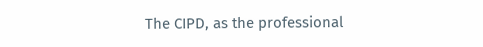The CIPD, as the professional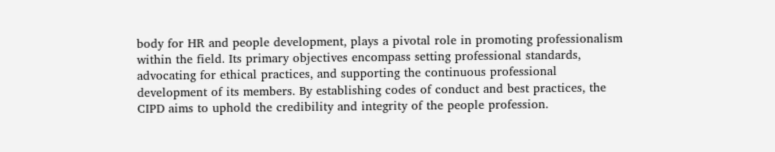body for HR and people development, plays a pivotal role in promoting professionalism within the field. Its primary objectives encompass setting professional standards, advocating for ethical practices, and supporting the continuous professional development of its members. By establishing codes of conduct and best practices, the CIPD aims to uphold the credibility and integrity of the people profession.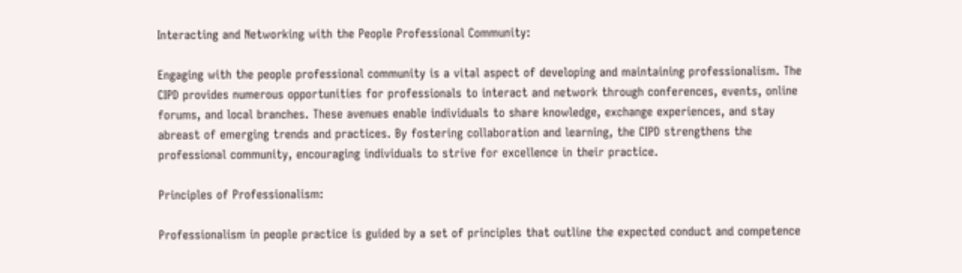Interacting and Networking with the People Professional Community:

Engaging with the people professional community is a vital aspect of developing and maintaining professionalism. The CIPD provides numerous opportunities for professionals to interact and network through conferences, events, online forums, and local branches. These avenues enable individuals to share knowledge, exchange experiences, and stay abreast of emerging trends and practices. By fostering collaboration and learning, the CIPD strengthens the professional community, encouraging individuals to strive for excellence in their practice.

Principles of Professionalism:

Professionalism in people practice is guided by a set of principles that outline the expected conduct and competence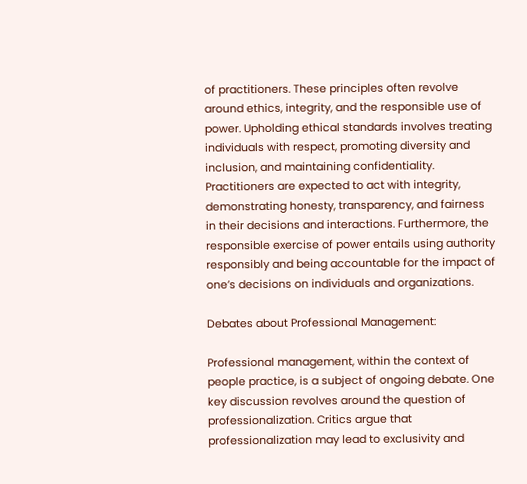of practitioners. These principles often revolve around ethics, integrity, and the responsible use of power. Upholding ethical standards involves treating individuals with respect, promoting diversity and inclusion, and maintaining confidentiality. Practitioners are expected to act with integrity, demonstrating honesty, transparency, and fairness in their decisions and interactions. Furthermore, the responsible exercise of power entails using authority responsibly and being accountable for the impact of one’s decisions on individuals and organizations.

Debates about Professional Management:

Professional management, within the context of people practice, is a subject of ongoing debate. One key discussion revolves around the question of professionalization. Critics argue that professionalization may lead to exclusivity and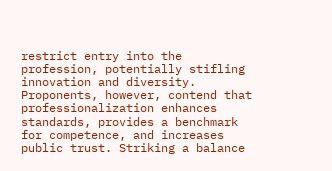restrict entry into the profession, potentially stifling innovation and diversity. Proponents, however, contend that professionalization enhances standards, provides a benchmark for competence, and increases public trust. Striking a balance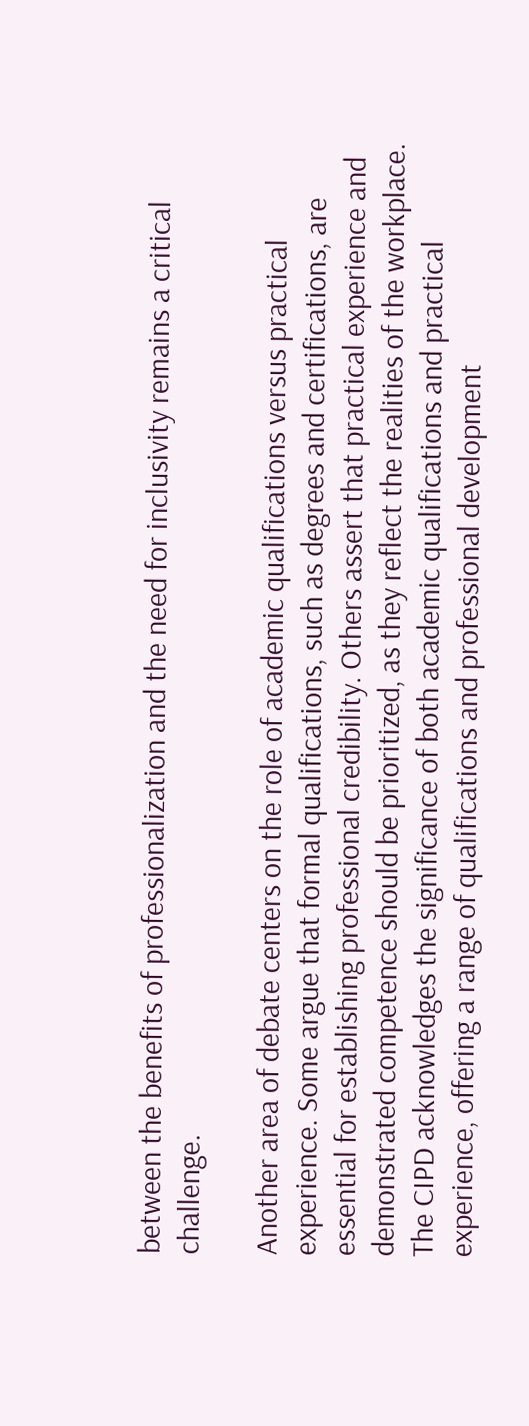between the benefits of professionalization and the need for inclusivity remains a critical challenge.

Another area of debate centers on the role of academic qualifications versus practical experience. Some argue that formal qualifications, such as degrees and certifications, are essential for establishing professional credibility. Others assert that practical experience and demonstrated competence should be prioritized, as they reflect the realities of the workplace. The CIPD acknowledges the significance of both academic qualifications and practical experience, offering a range of qualifications and professional development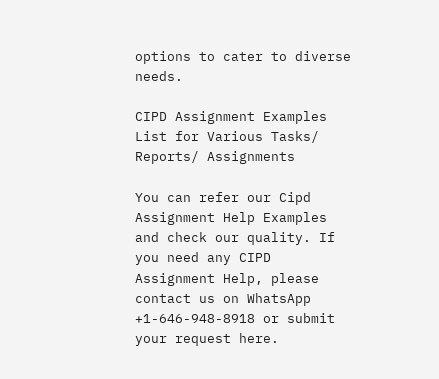options to cater to diverse needs.

CIPD Assignment Examples List for Various Tasks/ Reports/ Assignments

You can refer our Cipd Assignment Help Examples and check our quality. If you need any CIPD Assignment Help, please contact us on WhatsApp +1-646-948-8918 or submit your request here.